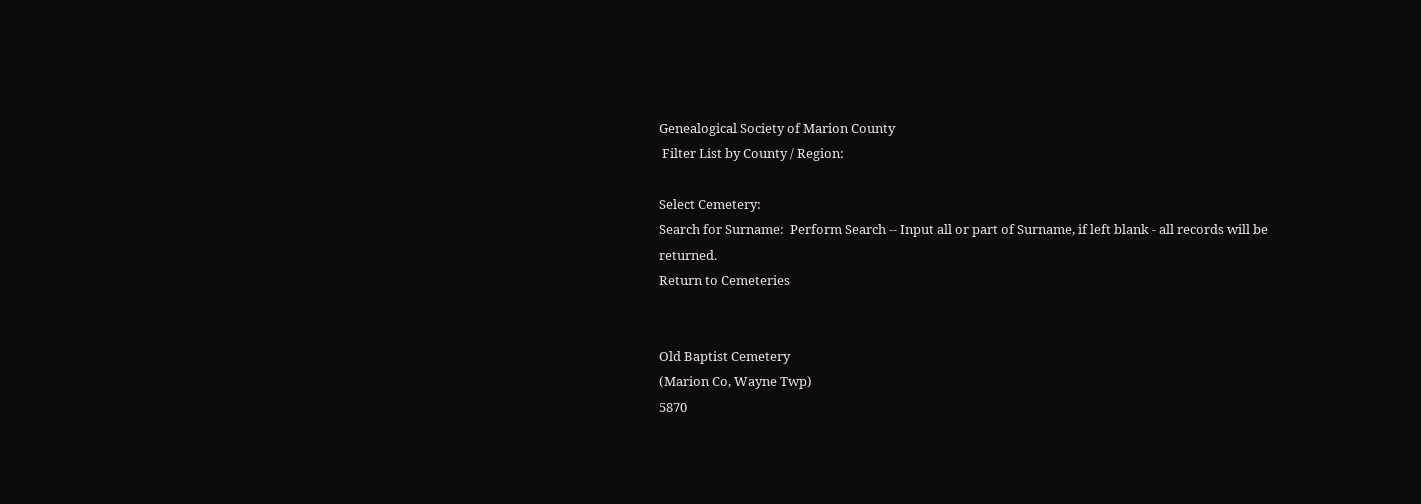Genealogical Society of Marion County
 Filter List by County / Region:

Select Cemetery:
Search for Surname:  Perform Search -- Input all or part of Surname, if left blank - all records will be returned.
Return to Cemeteries


Old Baptist Cemetery
(Marion Co, Wayne Twp)
5870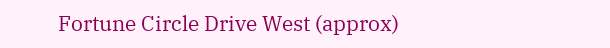Fortune Circle Drive West (approx)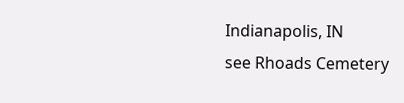Indianapolis, IN
see Rhoads Cemetery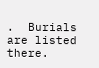.  Burials are listed there.